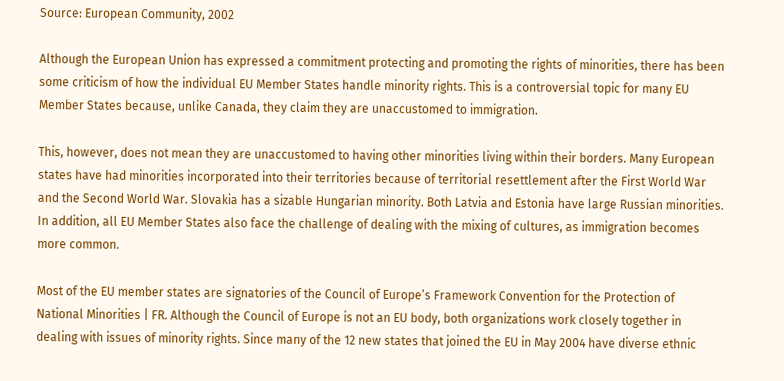Source: European Community, 2002

Although the European Union has expressed a commitment protecting and promoting the rights of minorities, there has been some criticism of how the individual EU Member States handle minority rights. This is a controversial topic for many EU Member States because, unlike Canada, they claim they are unaccustomed to immigration.

This, however, does not mean they are unaccustomed to having other minorities living within their borders. Many European states have had minorities incorporated into their territories because of territorial resettlement after the First World War and the Second World War. Slovakia has a sizable Hungarian minority. Both Latvia and Estonia have large Russian minorities. In addition, all EU Member States also face the challenge of dealing with the mixing of cultures, as immigration becomes more common.

Most of the EU member states are signatories of the Council of Europe’s Framework Convention for the Protection of National Minorities | FR. Although the Council of Europe is not an EU body, both organizations work closely together in dealing with issues of minority rights. Since many of the 12 new states that joined the EU in May 2004 have diverse ethnic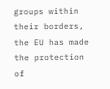groups within their borders, the EU has made the protection of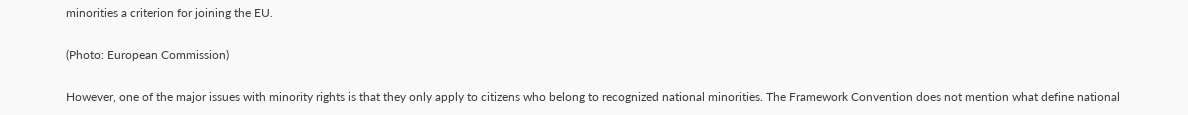minorities a criterion for joining the EU.

(Photo: European Commission)

However, one of the major issues with minority rights is that they only apply to citizens who belong to recognized national minorities. The Framework Convention does not mention what define national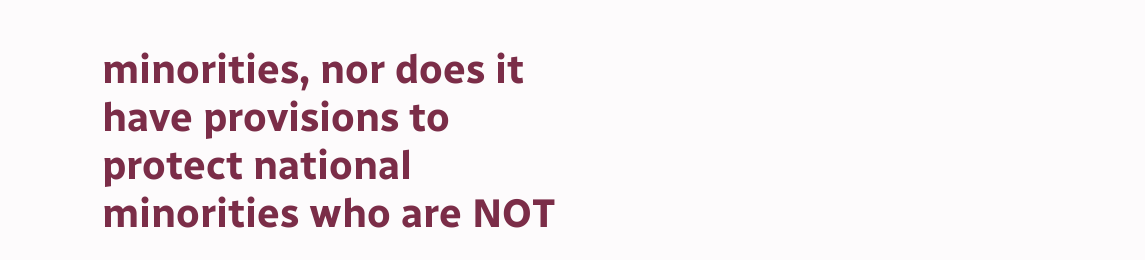minorities, nor does it have provisions to protect national minorities who are NOT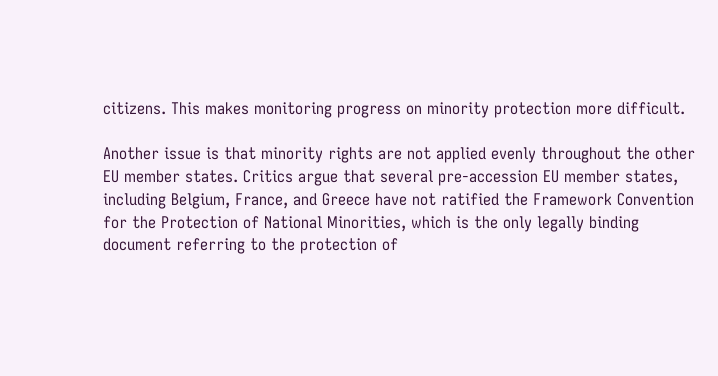citizens. This makes monitoring progress on minority protection more difficult.

Another issue is that minority rights are not applied evenly throughout the other EU member states. Critics argue that several pre-accession EU member states, including Belgium, France, and Greece have not ratified the Framework Convention for the Protection of National Minorities, which is the only legally binding document referring to the protection of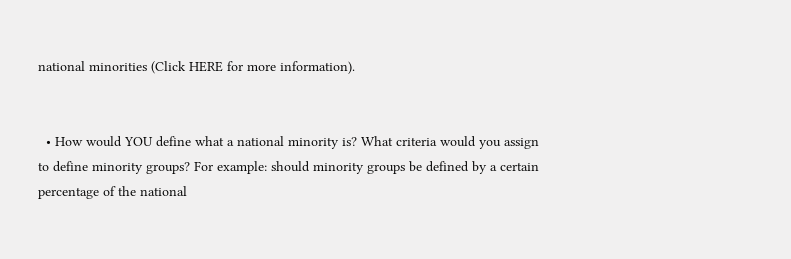national minorities (Click HERE for more information).


  • How would YOU define what a national minority is? What criteria would you assign to define minority groups? For example: should minority groups be defined by a certain percentage of the national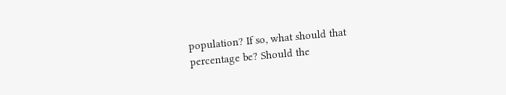population? If so, what should that percentage be? Should the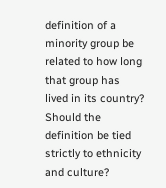definition of a minority group be related to how long that group has lived in its country? Should the definition be tied strictly to ethnicity and culture?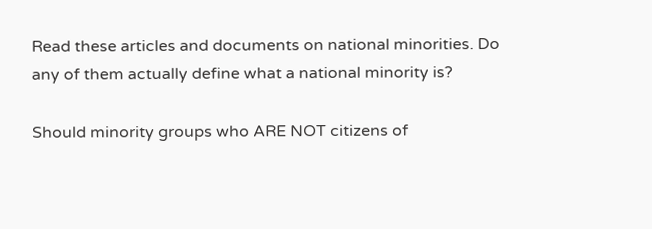Read these articles and documents on national minorities. Do any of them actually define what a national minority is?

Should minority groups who ARE NOT citizens of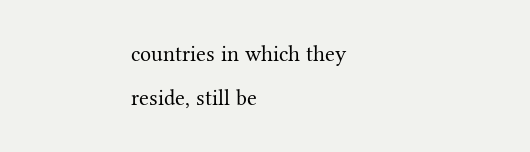countries in which they reside, still be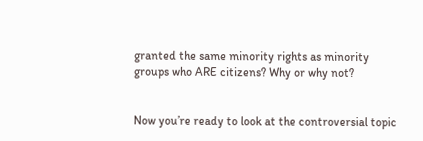granted the same minority rights as minority groups who ARE citizens? Why or why not?


Now you’re ready to look at the controversial topic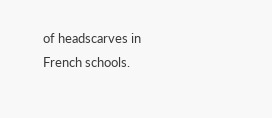of headscarves in French schools.